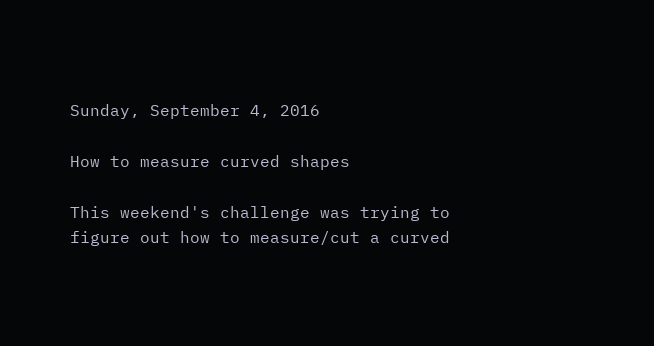Sunday, September 4, 2016

How to measure curved shapes

This weekend's challenge was trying to figure out how to measure/cut a curved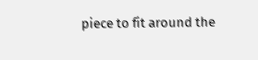piece to fit around the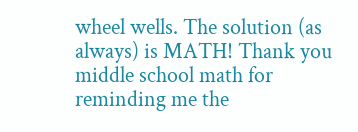wheel wells. The solution (as always) is MATH! Thank you middle school math for reminding me the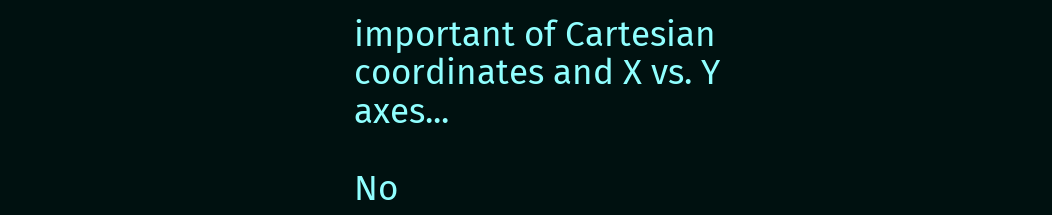important of Cartesian coordinates and X vs. Y axes...

No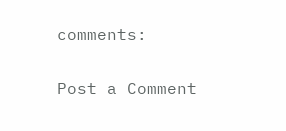comments:

Post a Comment